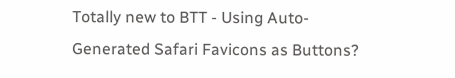Totally new to BTT - Using Auto-Generated Safari Favicons as Buttons?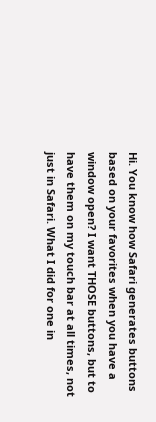Hi. You know how Safari generates buttons based on your favorites when you have a window open? I want THOSE buttons, but to have them on my touch bar at all times, not just in Safari. What I did for one in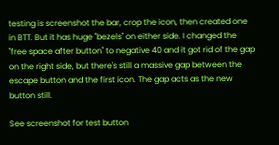testing is screenshot the bar, crop the icon, then created one in BTT. But it has huge "bezels" on either side. I changed the "free space after button" to negative 40 and it got rid of the gap on the right side, but there's still a massive gap between the escape button and the first icon. The gap acts as the new button still.

See screenshot for test button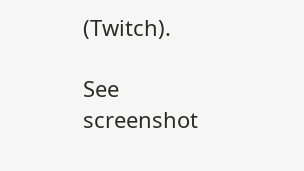(Twitch).

See screenshot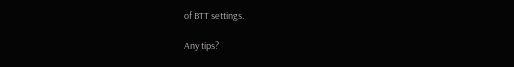of BTT settings.

Any tips?